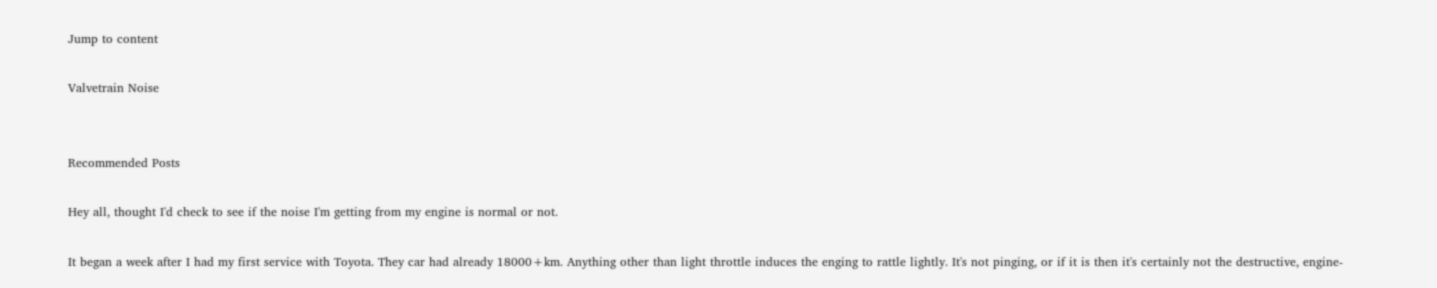Jump to content

Valvetrain Noise


Recommended Posts

Hey all, thought I'd check to see if the noise I'm getting from my engine is normal or not.

It began a week after I had my first service with Toyota. They car had already 18000+km. Anything other than light throttle induces the enging to rattle lightly. It's not pinging, or if it is then it's certainly not the destructive, engine-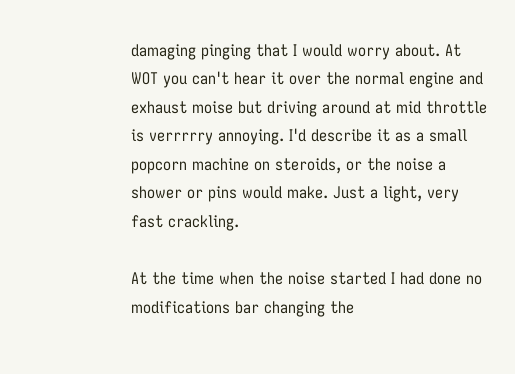damaging pinging that I would worry about. At WOT you can't hear it over the normal engine and exhaust moise but driving around at mid throttle is verrrrry annoying. I'd describe it as a small popcorn machine on steroids, or the noise a shower or pins would make. Just a light, very fast crackling.

At the time when the noise started I had done no modifications bar changing the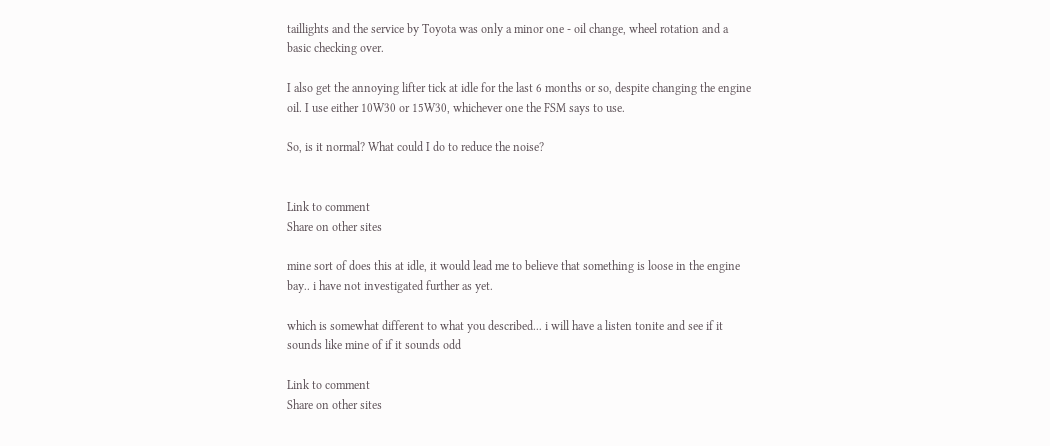taillights and the service by Toyota was only a minor one - oil change, wheel rotation and a basic checking over.

I also get the annoying lifter tick at idle for the last 6 months or so, despite changing the engine oil. I use either 10W30 or 15W30, whichever one the FSM says to use.

So, is it normal? What could I do to reduce the noise?


Link to comment
Share on other sites

mine sort of does this at idle, it would lead me to believe that something is loose in the engine bay.. i have not investigated further as yet.

which is somewhat different to what you described... i will have a listen tonite and see if it sounds like mine of if it sounds odd

Link to comment
Share on other sites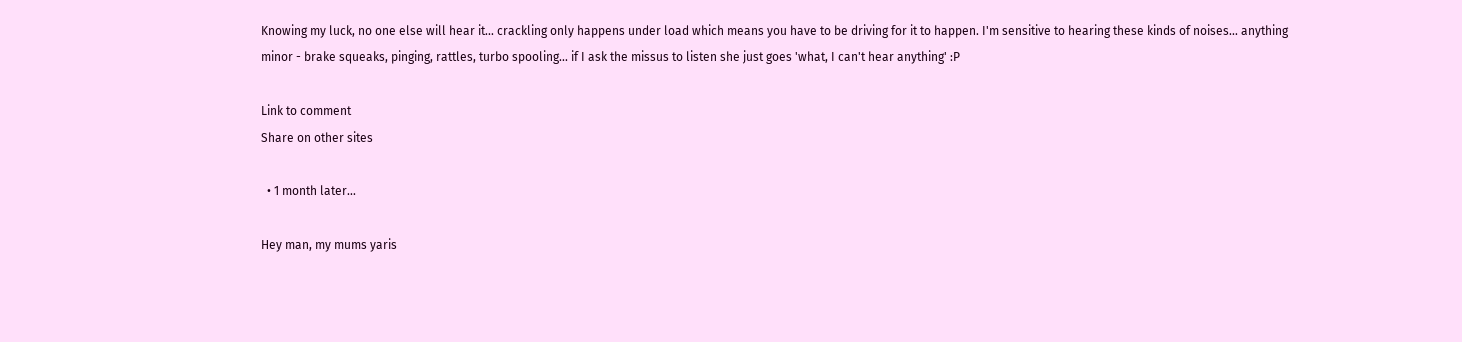Knowing my luck, no one else will hear it... crackling only happens under load which means you have to be driving for it to happen. I'm sensitive to hearing these kinds of noises... anything minor - brake squeaks, pinging, rattles, turbo spooling... if I ask the missus to listen she just goes 'what, I can't hear anything' :P

Link to comment
Share on other sites

  • 1 month later...

Hey man, my mums yaris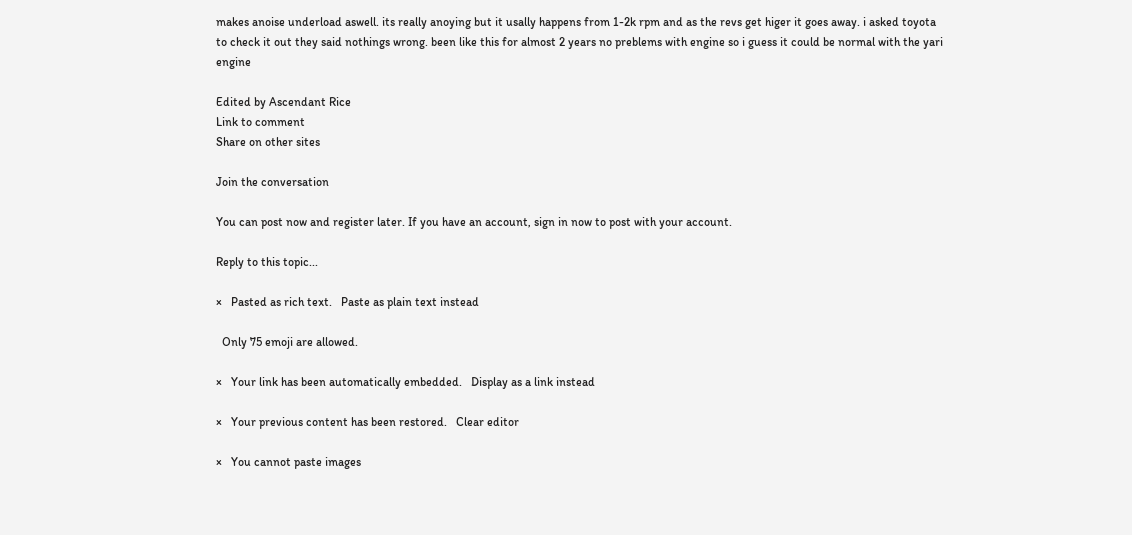makes anoise underload aswell. its really anoying but it usally happens from 1-2k rpm and as the revs get higer it goes away. i asked toyota to check it out they said nothings wrong. been like this for almost 2 years no preblems with engine so i guess it could be normal with the yari engine

Edited by Ascendant Rice
Link to comment
Share on other sites

Join the conversation

You can post now and register later. If you have an account, sign in now to post with your account.

Reply to this topic...

×   Pasted as rich text.   Paste as plain text instead

  Only 75 emoji are allowed.

×   Your link has been automatically embedded.   Display as a link instead

×   Your previous content has been restored.   Clear editor

×   You cannot paste images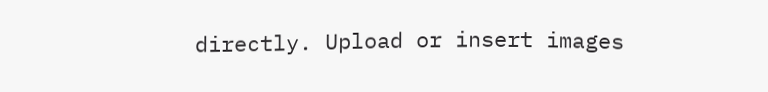directly. Upload or insert images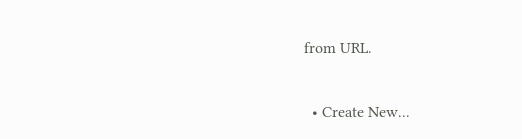from URL.

  • Create New...